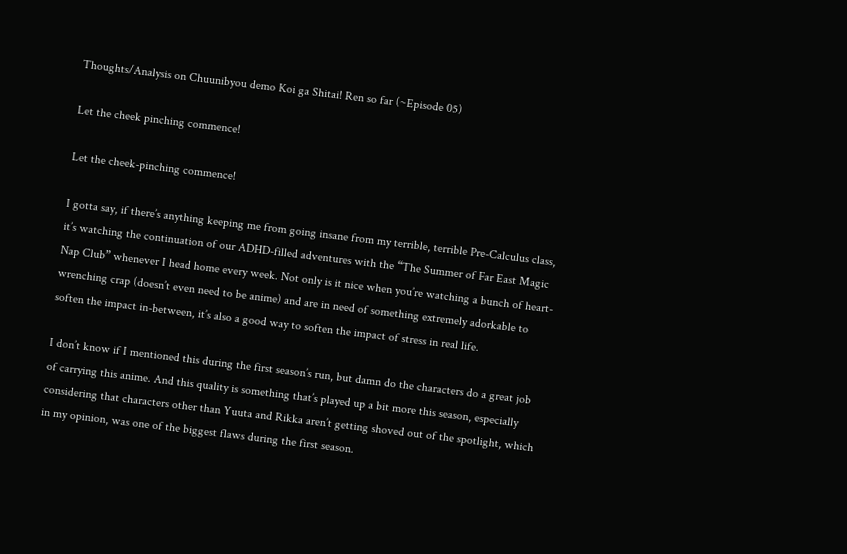Thoughts/Analysis on Chuunibyou demo Koi ga Shitai! Ren so far (~Episode 05)

Let the cheek pinching commence!

Let the cheek-pinching commence!

I gotta say, if there’s anything keeping me from going insane from my terrible, terrible Pre-Calculus class, it’s watching the continuation of our ADHD-filled adventures with the “The Summer of Far East Magic Nap Club” whenever I head home every week. Not only is it nice when you’re watching a bunch of heart-wrenching crap (doesn’t even need to be anime) and are in need of something extremely adorkable to soften the impact in-between, it’s also a good way to soften the impact of stress in real life.

I don’t know if I mentioned this during the first season’s run, but damn do the characters do a great job of carrying this anime. And this quality is something that’s played up a bit more this season, especially considering that characters other than Yuuta and Rikka aren’t getting shoved out of the spotlight, which in my opinion, was one of the biggest flaws during the first season.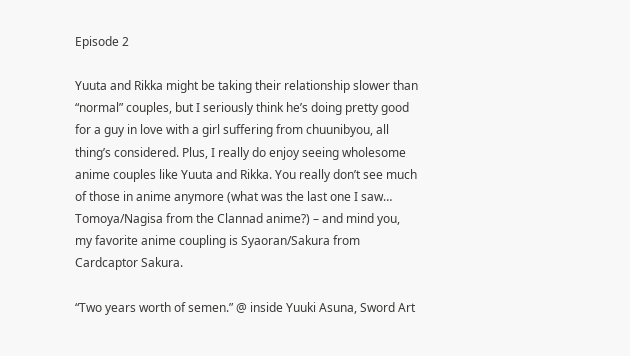Episode 2

Yuuta and Rikka might be taking their relationship slower than “normal” couples, but I seriously think he’s doing pretty good for a guy in love with a girl suffering from chuunibyou, all thing’s considered. Plus, I really do enjoy seeing wholesome anime couples like Yuuta and Rikka. You really don’t see much of those in anime anymore (what was the last one I saw… Tomoya/Nagisa from the Clannad anime?) – and mind you, my favorite anime coupling is Syaoran/Sakura from Cardcaptor Sakura.

“Two years worth of semen.” @ inside Yuuki Asuna, Sword Art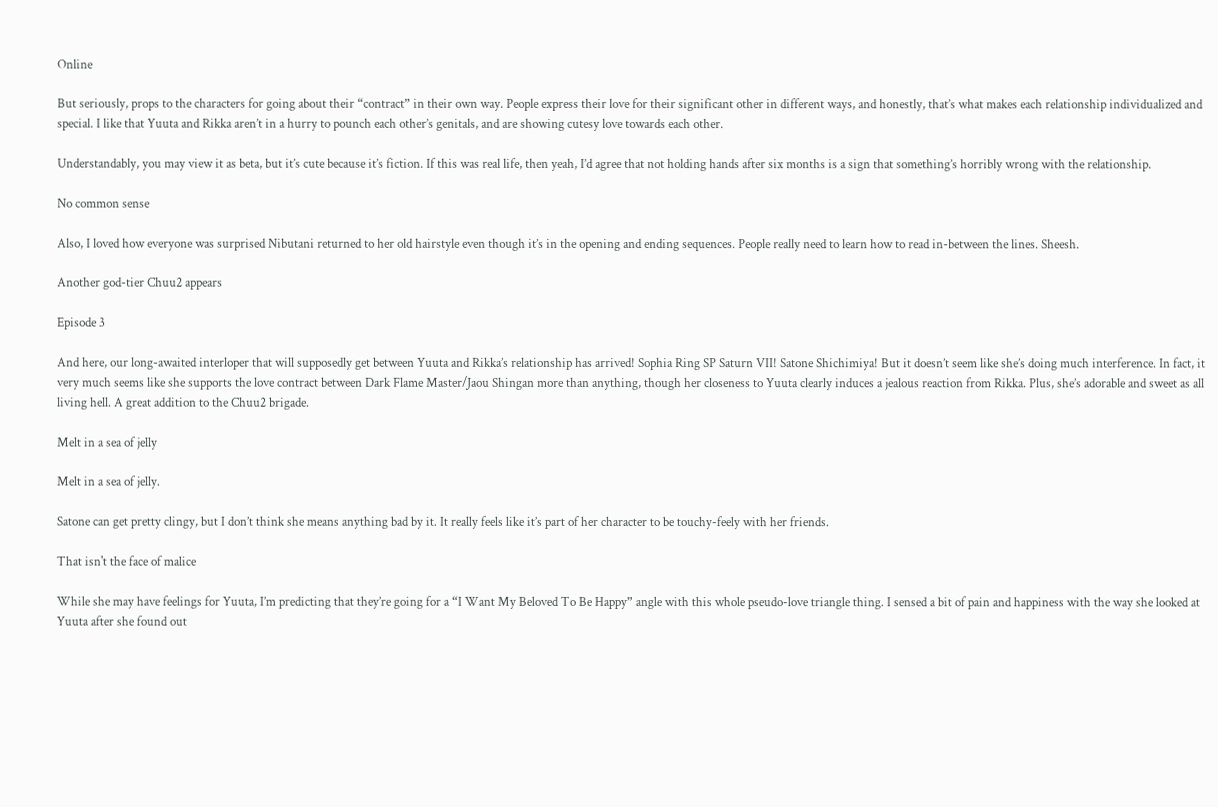Online

But seriously, props to the characters for going about their “contract” in their own way. People express their love for their significant other in different ways, and honestly, that’s what makes each relationship individualized and special. I like that Yuuta and Rikka aren’t in a hurry to pounch each other’s genitals, and are showing cutesy love towards each other.

Understandably, you may view it as beta, but it’s cute because it’s fiction. If this was real life, then yeah, I’d agree that not holding hands after six months is a sign that something’s horribly wrong with the relationship.

No common sense

Also, I loved how everyone was surprised Nibutani returned to her old hairstyle even though it’s in the opening and ending sequences. People really need to learn how to read in-between the lines. Sheesh.

Another god-tier Chuu2 appears

Episode 3

And here, our long-awaited interloper that will supposedly get between Yuuta and Rikka’s relationship has arrived! Sophia Ring SP Saturn VII! Satone Shichimiya! But it doesn’t seem like she’s doing much interference. In fact, it very much seems like she supports the love contract between Dark Flame Master/Jaou Shingan more than anything, though her closeness to Yuuta clearly induces a jealous reaction from Rikka. Plus, she’s adorable and sweet as all living hell. A great addition to the Chuu2 brigade.

Melt in a sea of jelly

Melt in a sea of jelly.

Satone can get pretty clingy, but I don’t think she means anything bad by it. It really feels like it’s part of her character to be touchy-feely with her friends.

That isn't the face of malice

While she may have feelings for Yuuta, I’m predicting that they’re going for a “I Want My Beloved To Be Happy” angle with this whole pseudo-love triangle thing. I sensed a bit of pain and happiness with the way she looked at Yuuta after she found out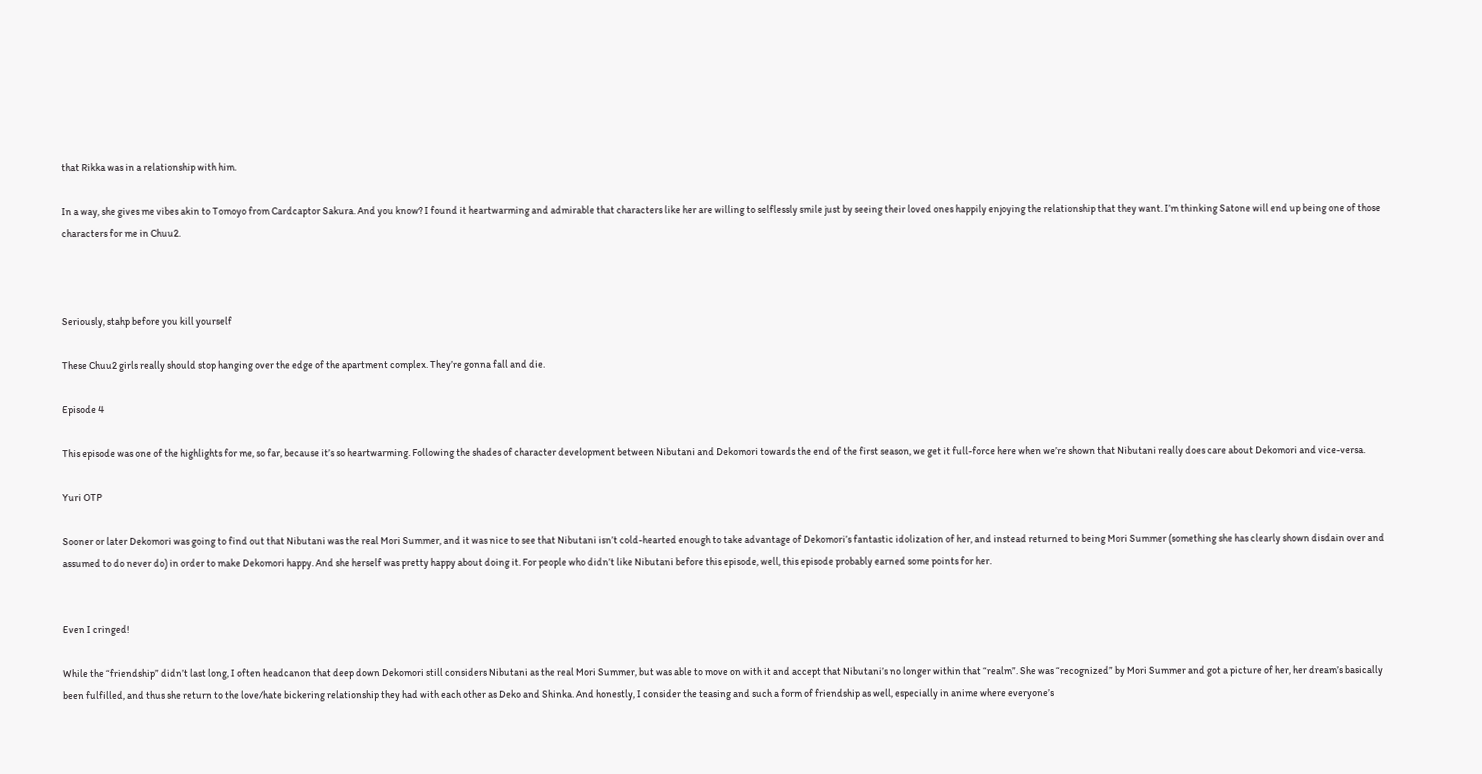that Rikka was in a relationship with him.

In a way, she gives me vibes akin to Tomoyo from Cardcaptor Sakura. And you know? I found it heartwarming and admirable that characters like her are willing to selflessly smile just by seeing their loved ones happily enjoying the relationship that they want. I’m thinking Satone will end up being one of those characters for me in Chuu2.



Seriously, stahp before you kill yourself

These Chuu2 girls really should stop hanging over the edge of the apartment complex. They’re gonna fall and die.

Episode 4

This episode was one of the highlights for me, so far, because it’s so heartwarming. Following the shades of character development between Nibutani and Dekomori towards the end of the first season, we get it full-force here when we’re shown that Nibutani really does care about Dekomori and vice-versa.

Yuri OTP

Sooner or later Dekomori was going to find out that Nibutani was the real Mori Summer, and it was nice to see that Nibutani isn’t cold-hearted enough to take advantage of Dekomori’s fantastic idolization of her, and instead returned to being Mori Summer (something she has clearly shown disdain over and assumed to do never do) in order to make Dekomori happy. And she herself was pretty happy about doing it. For people who didn’t like Nibutani before this episode, well, this episode probably earned some points for her.


Even I cringed!

While the “friendship” didn’t last long, I often headcanon that deep down Dekomori still considers Nibutani as the real Mori Summer, but was able to move on with it and accept that Nibutani’s no longer within that “realm”. She was “recognized” by Mori Summer and got a picture of her, her dream’s basically been fulfilled, and thus she return to the love/hate bickering relationship they had with each other as Deko and Shinka. And honestly, I consider the teasing and such a form of friendship as well, especially in anime where everyone’s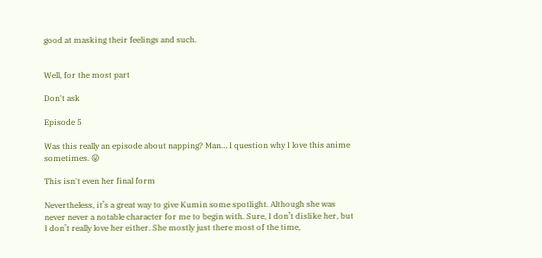good at masking their feelings and such.


Well, for the most part

Don't ask

Episode 5

Was this really an episode about napping? Man… I question why I love this anime sometimes. 😛

This isn't even her final form

Nevertheless, it’s a great way to give Kumin some spotlight. Although she was never never a notable character for me to begin with. Sure, I don’t dislike her, but I don’t really love her either. She mostly just there most of the time,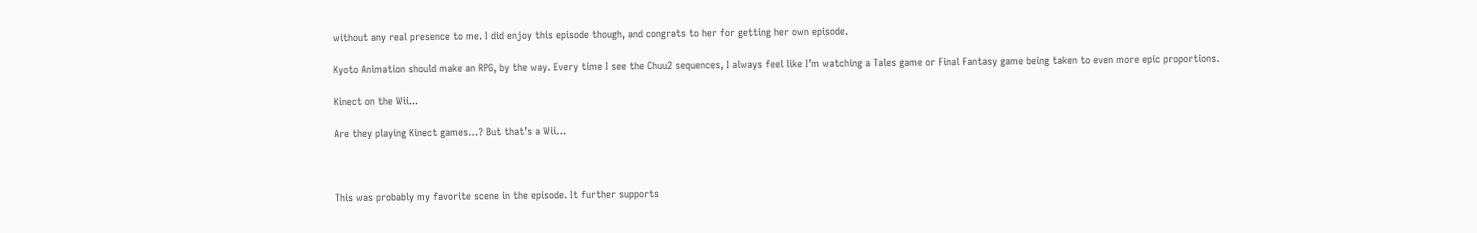without any real presence to me. I did enjoy this episode though, and congrats to her for getting her own episode.

Kyoto Animation should make an RPG, by the way. Every time I see the Chuu2 sequences, I always feel like I’m watching a Tales game or Final Fantasy game being taken to even more epic proportions.

Kinect on the Wii...

Are they playing Kinect games…? But that’s a Wii…



This was probably my favorite scene in the episode. It further supports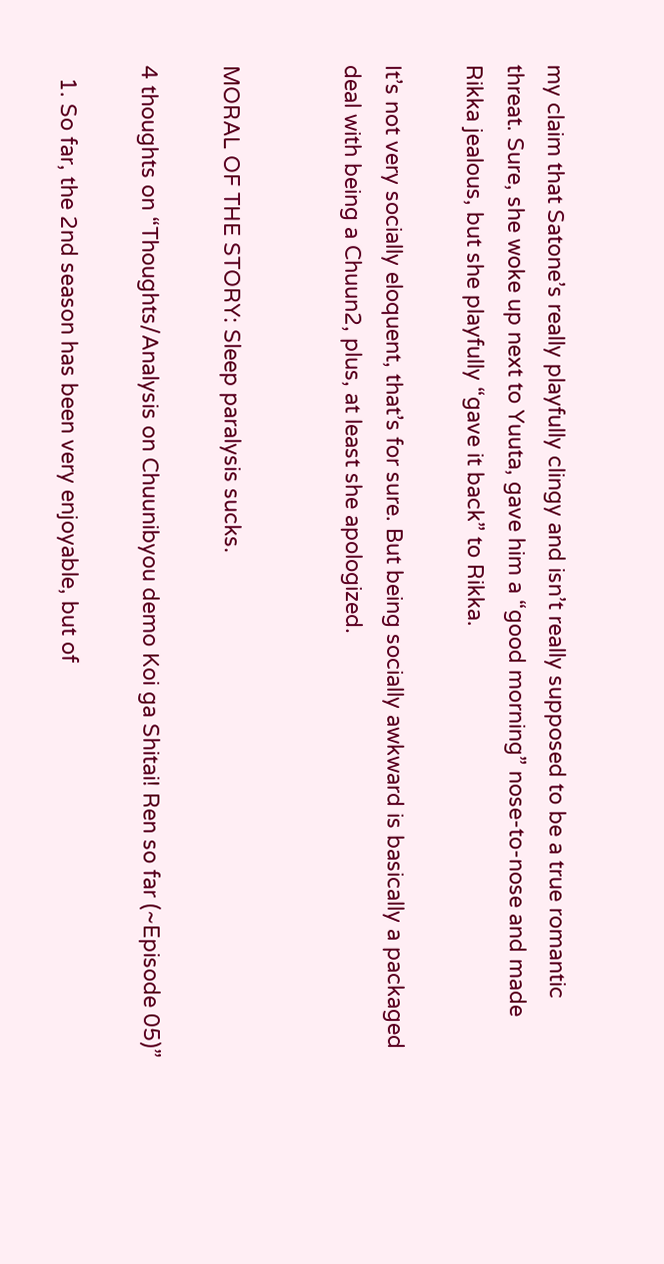my claim that Satone’s really playfully clingy and isn’t really supposed to be a true romantic threat. Sure, she woke up next to Yuuta, gave him a “good morning” nose-to-nose and made Rikka jealous, but she playfully “gave it back” to Rikka.

It’s not very socially eloquent, that’s for sure. But being socially awkward is basically a packaged deal with being a Chuun2, plus, at least she apologized.


MORAL OF THE STORY: Sleep paralysis sucks.

4 thoughts on “Thoughts/Analysis on Chuunibyou demo Koi ga Shitai! Ren so far (~Episode 05)”

  1. So far, the 2nd season has been very enjoyable, but of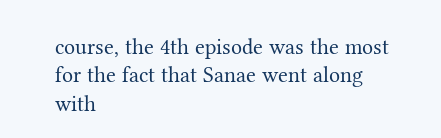course, the 4th episode was the most for the fact that Sanae went along with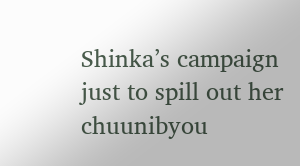Shinka’s campaign just to spill out her chuunibyou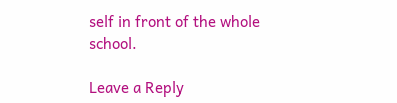self in front of the whole school.

Leave a Reply